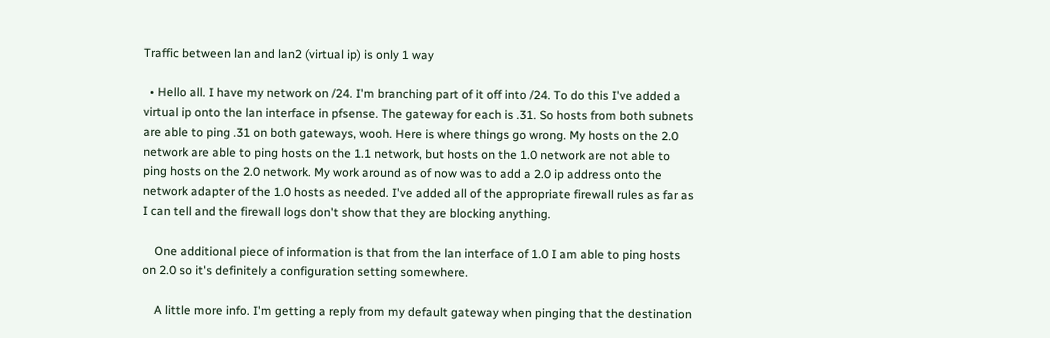Traffic between lan and lan2 (virtual ip) is only 1 way

  • Hello all. I have my network on /24. I'm branching part of it off into /24. To do this I've added a virtual ip onto the lan interface in pfsense. The gateway for each is .31. So hosts from both subnets are able to ping .31 on both gateways, wooh. Here is where things go wrong. My hosts on the 2.0 network are able to ping hosts on the 1.1 network, but hosts on the 1.0 network are not able to ping hosts on the 2.0 network. My work around as of now was to add a 2.0 ip address onto the network adapter of the 1.0 hosts as needed. I've added all of the appropriate firewall rules as far as I can tell and the firewall logs don't show that they are blocking anything.

    One additional piece of information is that from the lan interface of 1.0 I am able to ping hosts on 2.0 so it's definitely a configuration setting somewhere.

    A little more info. I'm getting a reply from my default gateway when pinging that the destination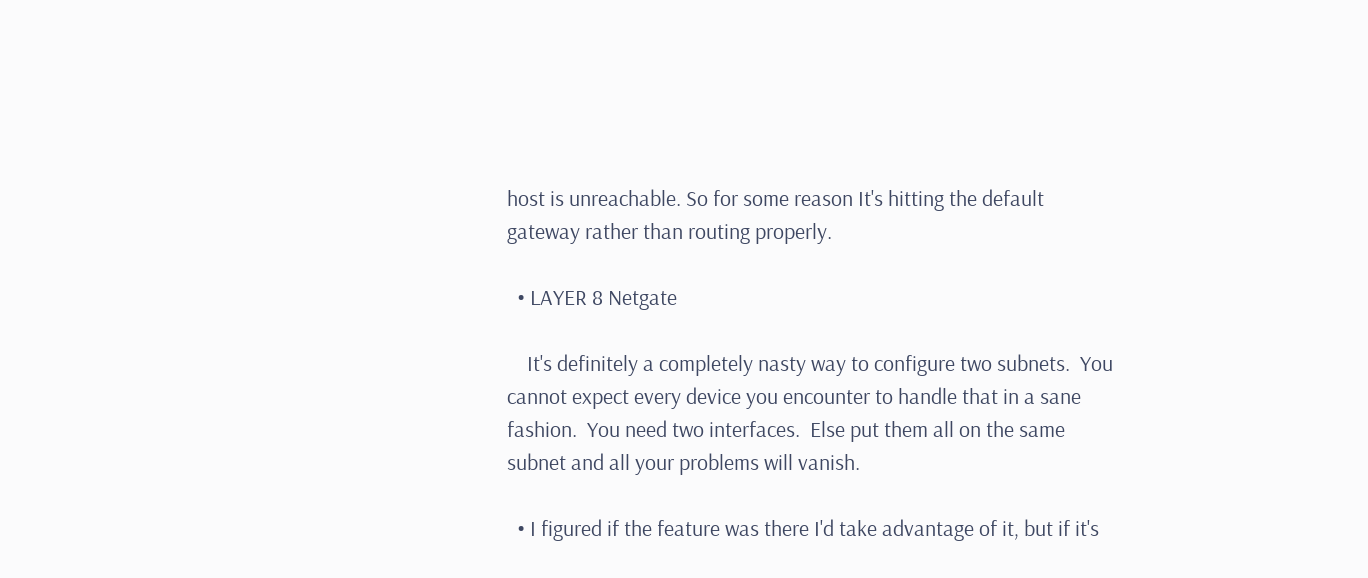host is unreachable. So for some reason It's hitting the default gateway rather than routing properly.

  • LAYER 8 Netgate

    It's definitely a completely nasty way to configure two subnets.  You cannot expect every device you encounter to handle that in a sane fashion.  You need two interfaces.  Else put them all on the same subnet and all your problems will vanish.

  • I figured if the feature was there I'd take advantage of it, but if it's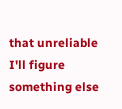that unreliable I'll figure something else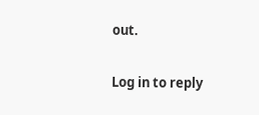out.

Log in to reply